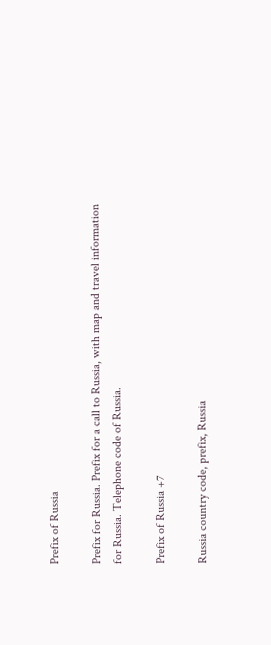Prefix of Russia

Prefix for Russia. Prefix for a call to Russia, with map and travel information for Russia. Telephone code of Russia.

Prefix of Russia +7

Russia country code, prefix, Russia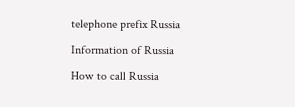telephone prefix Russia

Information of Russia

How to call Russia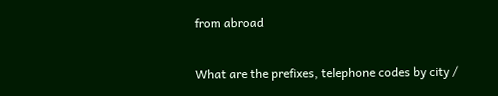from abroad

What are the prefixes, telephone codes by city /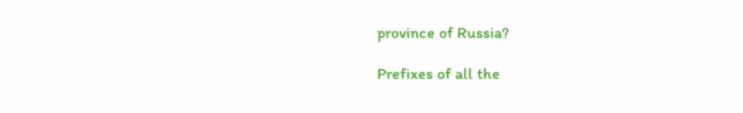province of Russia?

Prefixes of all the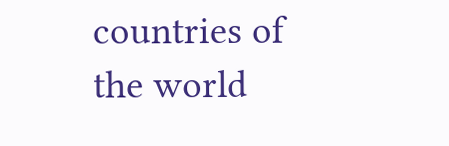countries of the world